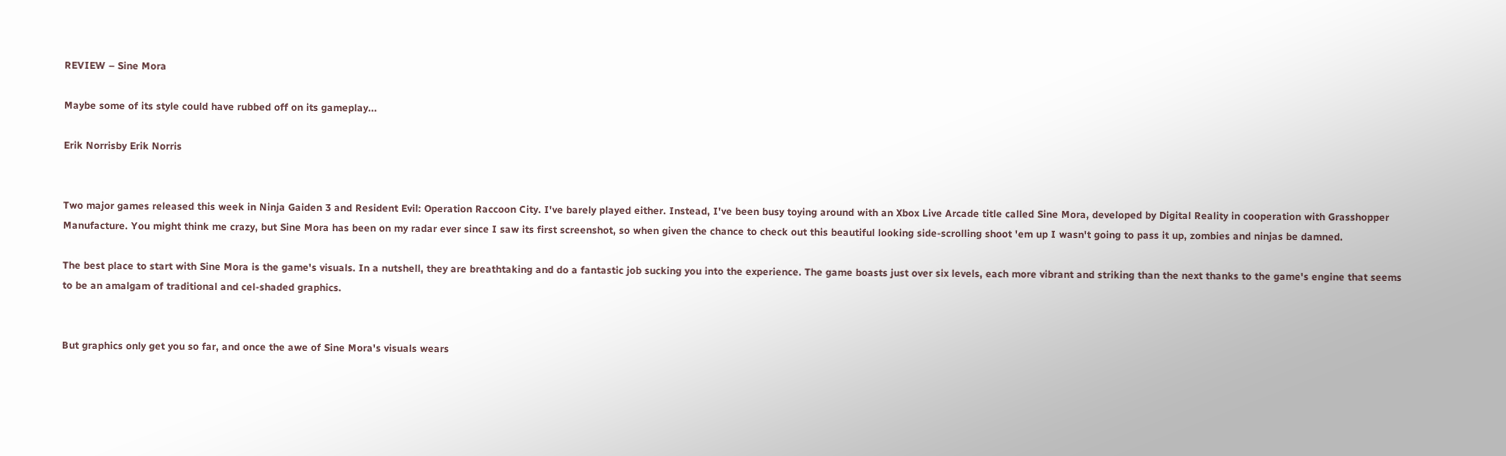REVIEW – Sine Mora

Maybe some of its style could have rubbed off on its gameplay...

Erik Norrisby Erik Norris


Two major games released this week in Ninja Gaiden 3 and Resident Evil: Operation Raccoon City. I've barely played either. Instead, I've been busy toying around with an Xbox Live Arcade title called Sine Mora, developed by Digital Reality in cooperation with Grasshopper Manufacture. You might think me crazy, but Sine Mora has been on my radar ever since I saw its first screenshot, so when given the chance to check out this beautiful looking side-scrolling shoot 'em up I wasn't going to pass it up, zombies and ninjas be damned.

The best place to start with Sine Mora is the game's visuals. In a nutshell, they are breathtaking and do a fantastic job sucking you into the experience. The game boasts just over six levels, each more vibrant and striking than the next thanks to the game's engine that seems to be an amalgam of traditional and cel-shaded graphics.


But graphics only get you so far, and once the awe of Sine Mora's visuals wears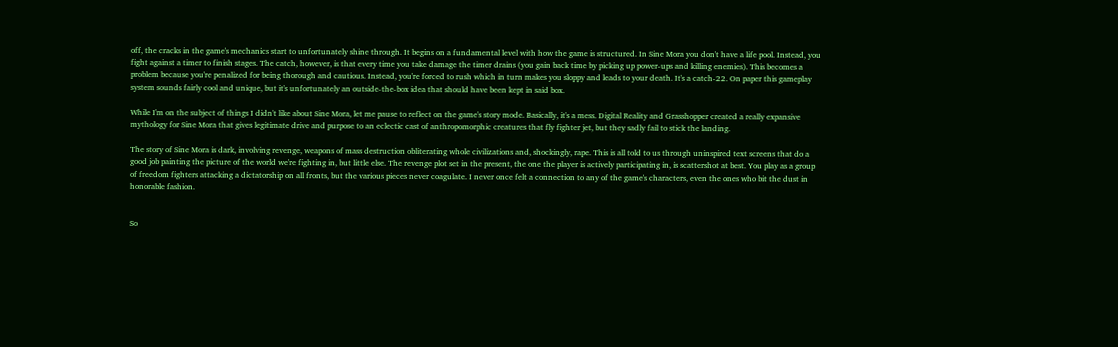off, the cracks in the game's mechanics start to unfortunately shine through. It begins on a fundamental level with how the game is structured. In Sine Mora you don't have a life pool. Instead, you fight against a timer to finish stages. The catch, however, is that every time you take damage the timer drains (you gain back time by picking up power-ups and killing enemies). This becomes a problem because you're penalized for being thorough and cautious. Instead, you're forced to rush which in turn makes you sloppy and leads to your death. It's a catch-22. On paper this gameplay system sounds fairly cool and unique, but it's unfortunately an outside-the-box idea that should have been kept in said box.

While I'm on the subject of things I didn't like about Sine Mora, let me pause to reflect on the game's story mode. Basically, it's a mess. Digital Reality and Grasshopper created a really expansive mythology for Sine Mora that gives legitimate drive and purpose to an eclectic cast of anthropomorphic creatures that fly fighter jet, but they sadly fail to stick the landing.

The story of Sine Mora is dark, involving revenge, weapons of mass destruction obliterating whole civilizations and, shockingly, rape. This is all told to us through uninspired text screens that do a good job painting the picture of the world we're fighting in, but little else. The revenge plot set in the present, the one the player is actively participating in, is scattershot at best. You play as a group of freedom fighters attacking a dictatorship on all fronts, but the various pieces never coagulate. I never once felt a connection to any of the game's characters, even the ones who bit the dust in honorable fashion.


So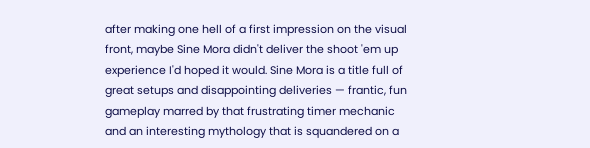after making one hell of a first impression on the visual front, maybe Sine Mora didn't deliver the shoot 'em up experience I'd hoped it would. Sine Mora is a title full of great setups and disappointing deliveries — frantic, fun gameplay marred by that frustrating timer mechanic and an interesting mythology that is squandered on a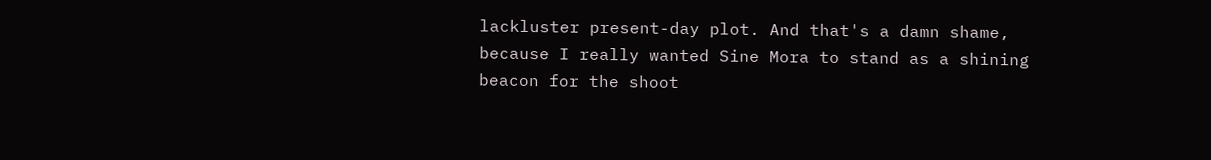lackluster present-day plot. And that's a damn shame, because I really wanted Sine Mora to stand as a shining beacon for the shoot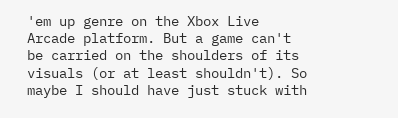'em up genre on the Xbox Live Arcade platform. But a game can't be carried on the shoulders of its visuals (or at least shouldn't). So maybe I should have just stuck with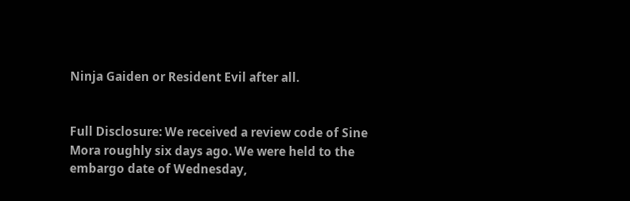Ninja Gaiden or Resident Evil after all.


Full Disclosure: We received a review code of Sine Mora roughly six days ago. We were held to the embargo date of Wednesday,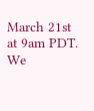March 21st at 9am PDT. We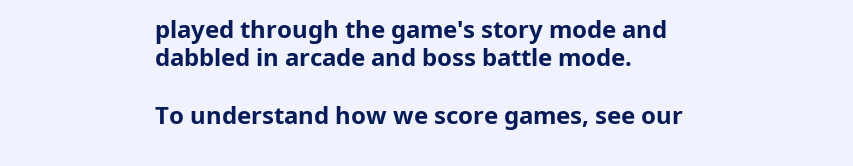played through the game's story mode and dabbled in arcade and boss battle mode.

To understand how we score games, see our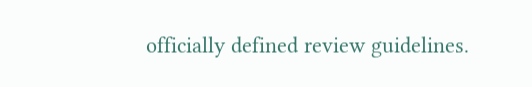officially defined review guidelines.